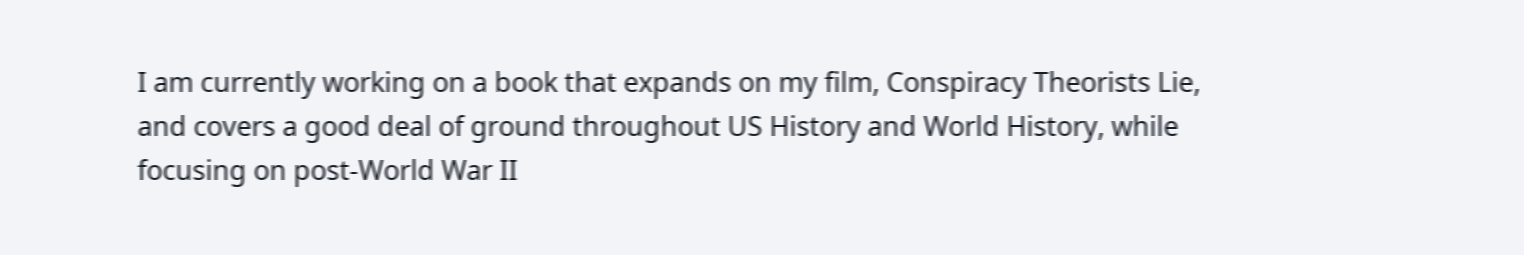I am currently working on a book that expands on my film, Conspiracy Theorists Lie, and covers a good deal of ground throughout US History and World History, while focusing on post-World War II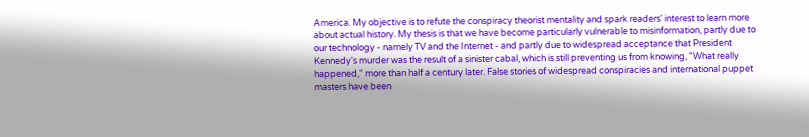America. My objective is to refute the conspiracy theorist mentality and spark readers' interest to learn more about actual history. My thesis is that we have become particularly vulnerable to misinformation, partly due to our technology - namely TV and the Internet - and partly due to widespread acceptance that President Kennedy's murder was the result of a sinister cabal, which is still preventing us from knowing, "What really happened," more than half a century later. False stories of widespread conspiracies and international puppet masters have been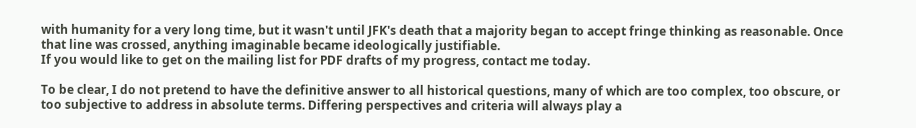with humanity for a very long time, but it wasn't until JFK's death that a majority began to accept fringe thinking as reasonable. Once that line was crossed, anything imaginable became ideologically justifiable.
If you would like to get on the mailing list for PDF drafts of my progress, contact me today.

To be clear, I do not pretend to have the definitive answer to all historical questions, many of which are too complex, too obscure, or too subjective to address in absolute terms. Differing perspectives and criteria will always play a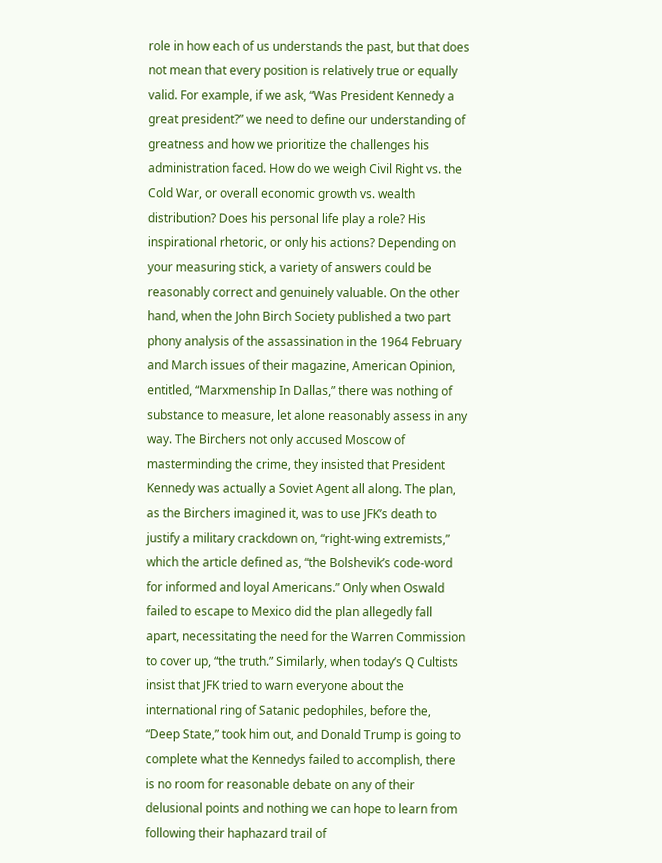role in how each of us understands the past, but that does not mean that every position is relatively true or equally valid. For example, if we ask, “Was President Kennedy a great president?” we need to define our understanding of greatness and how we prioritize the challenges his administration faced. How do we weigh Civil Right vs. the Cold War, or overall economic growth vs. wealth distribution? Does his personal life play a role? His inspirational rhetoric, or only his actions? Depending on your measuring stick, a variety of answers could be reasonably correct and genuinely valuable. On the other hand, when the John Birch Society published a two part phony analysis of the assassination in the 1964 February and March issues of their magazine, American Opinion, entitled, “Marxmenship In Dallas,” there was nothing of substance to measure, let alone reasonably assess in any way. The Birchers not only accused Moscow of masterminding the crime, they insisted that President Kennedy was actually a Soviet Agent all along. The plan, as the Birchers imagined it, was to use JFK’s death to justify a military crackdown on, “right-wing extremists,” which the article defined as, “the Bolshevik’s code-word for informed and loyal Americans.” Only when Oswald failed to escape to Mexico did the plan allegedly fall apart, necessitating the need for the Warren Commission to cover up, “the truth.” Similarly, when today’s Q Cultists insist that JFK tried to warn everyone about the international ring of Satanic pedophiles, before the, “Deep State,” took him out, and Donald Trump is going to complete what the Kennedys failed to accomplish, there is no room for reasonable debate on any of their delusional points and nothing we can hope to learn from following their haphazard trail of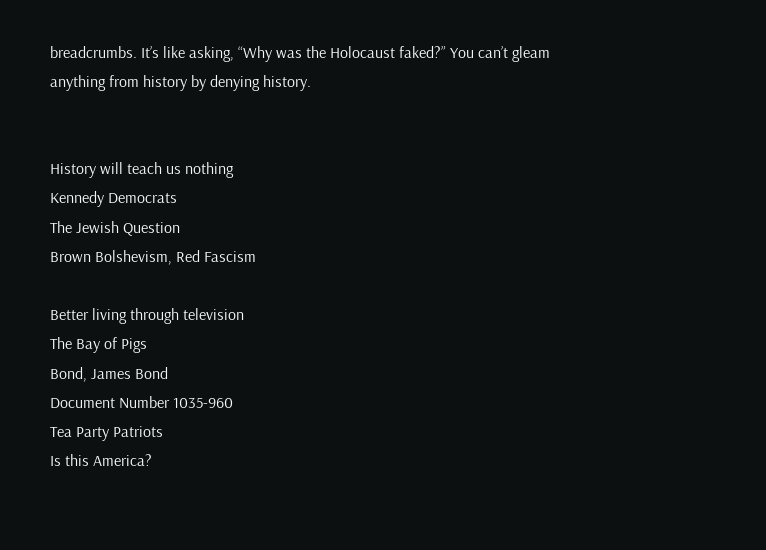breadcrumbs. It’s like asking, “Why was the Holocaust faked?” You can’t gleam anything from history by denying history.


History will teach us nothing
Kennedy Democrats
The Jewish Question
Brown Bolshevism, Red Fascism

Better living through television
The Bay of Pigs
Bond, James Bond
Document Number 1035-960
Tea Party Patriots
Is this America?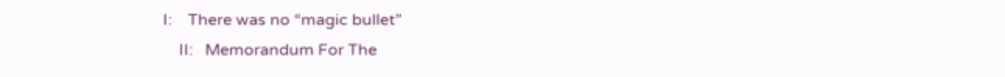I:    There was no “magic bullet”
    II:   Memorandum For The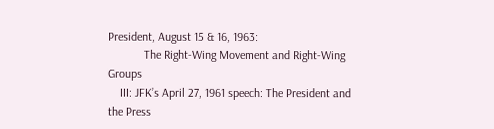President, August 15 & 16, 1963:
            The Right-Wing Movement and Right-Wing Groups
    III: JFK’s April 27, 1961 speech: The President and the Press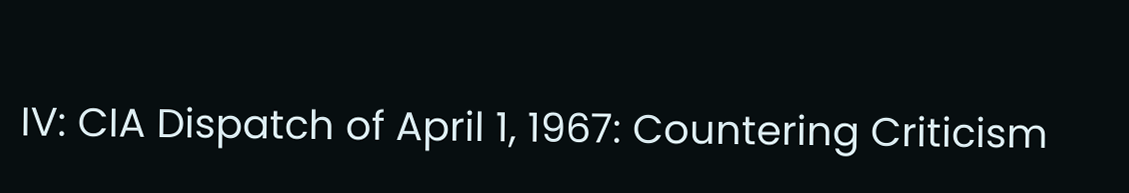IV: CIA Dispatch of April 1, 1967: Countering Criticism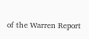of the Warren Report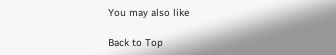You may also like

Back to Top